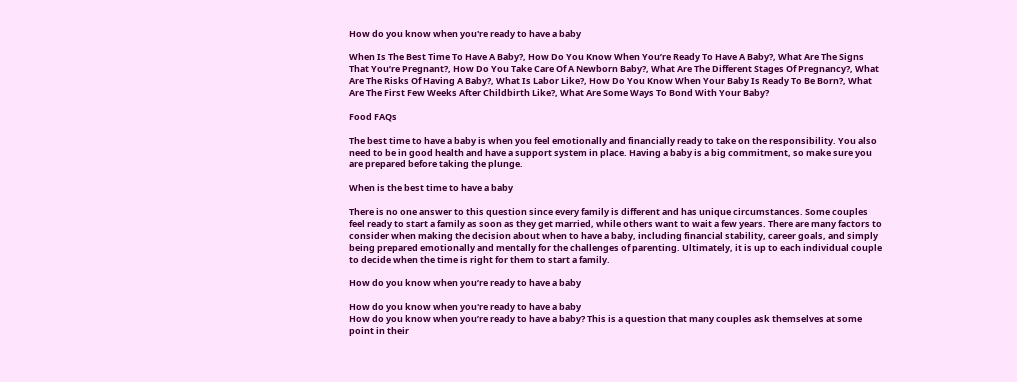How do you know when you're ready to have a baby

When Is The Best Time To Have A Baby?, How Do You Know When You’re Ready To Have A Baby?, What Are The Signs That You’re Pregnant?, How Do You Take Care Of A Newborn Baby?, What Are The Different Stages Of Pregnancy?, What Are The Risks Of Having A Baby?, What Is Labor Like?, How Do You Know When Your Baby Is Ready To Be Born?, What Are The First Few Weeks After Childbirth Like?, What Are Some Ways To Bond With Your Baby?

Food FAQs

The best time to have a baby is when you feel emotionally and financially ready to take on the responsibility. You also need to be in good health and have a support system in place. Having a baby is a big commitment, so make sure you are prepared before taking the plunge.

When is the best time to have a baby

There is no one answer to this question since every family is different and has unique circumstances. Some couples feel ready to start a family as soon as they get married, while others want to wait a few years. There are many factors to consider when making the decision about when to have a baby, including financial stability, career goals, and simply being prepared emotionally and mentally for the challenges of parenting. Ultimately, it is up to each individual couple to decide when the time is right for them to start a family.

How do you know when you’re ready to have a baby

How do you know when you're ready to have a baby
How do you know when you’re ready to have a baby? This is a question that many couples ask themselves at some point in their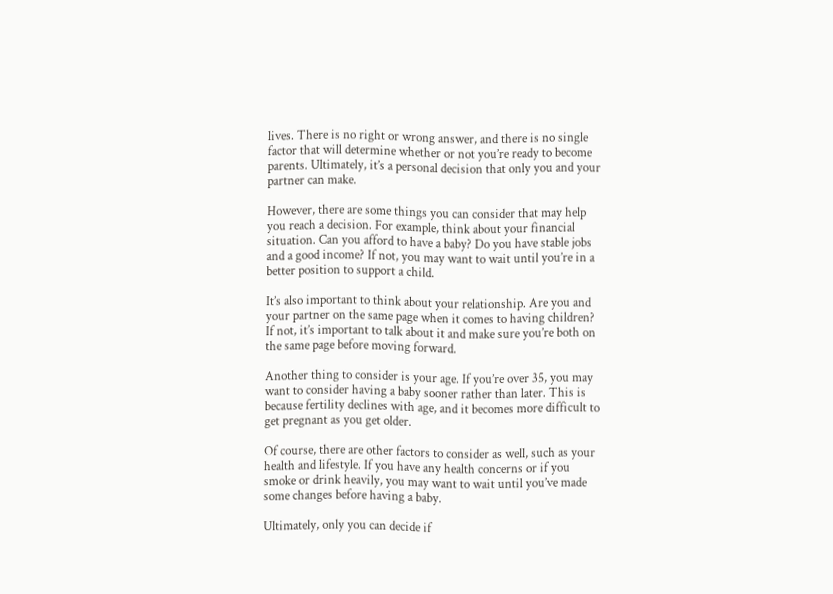lives. There is no right or wrong answer, and there is no single factor that will determine whether or not you’re ready to become parents. Ultimately, it’s a personal decision that only you and your partner can make.

However, there are some things you can consider that may help you reach a decision. For example, think about your financial situation. Can you afford to have a baby? Do you have stable jobs and a good income? If not, you may want to wait until you’re in a better position to support a child.

It’s also important to think about your relationship. Are you and your partner on the same page when it comes to having children? If not, it’s important to talk about it and make sure you’re both on the same page before moving forward.

Another thing to consider is your age. If you’re over 35, you may want to consider having a baby sooner rather than later. This is because fertility declines with age, and it becomes more difficult to get pregnant as you get older.

Of course, there are other factors to consider as well, such as your health and lifestyle. If you have any health concerns or if you smoke or drink heavily, you may want to wait until you’ve made some changes before having a baby.

Ultimately, only you can decide if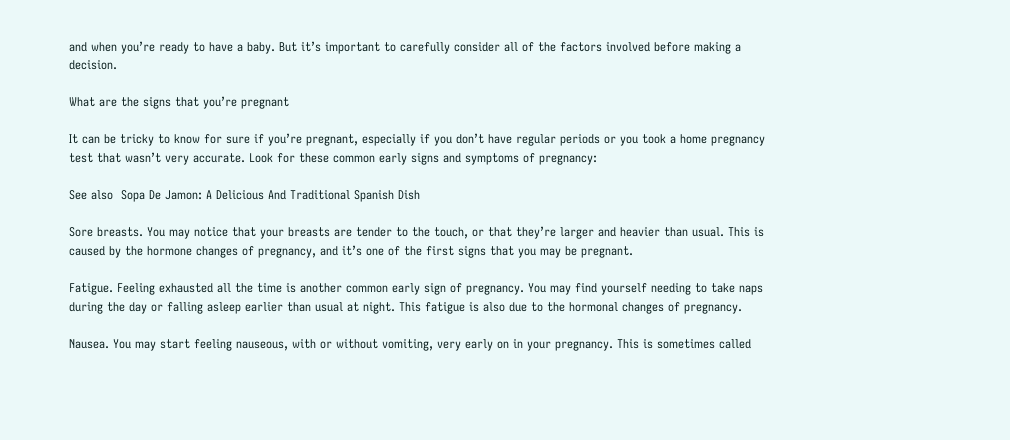and when you’re ready to have a baby. But it’s important to carefully consider all of the factors involved before making a decision.

What are the signs that you’re pregnant

It can be tricky to know for sure if you’re pregnant, especially if you don’t have regular periods or you took a home pregnancy test that wasn’t very accurate. Look for these common early signs and symptoms of pregnancy:

See also  Sopa De Jamon: A Delicious And Traditional Spanish Dish

Sore breasts. You may notice that your breasts are tender to the touch, or that they’re larger and heavier than usual. This is caused by the hormone changes of pregnancy, and it’s one of the first signs that you may be pregnant.

Fatigue. Feeling exhausted all the time is another common early sign of pregnancy. You may find yourself needing to take naps during the day or falling asleep earlier than usual at night. This fatigue is also due to the hormonal changes of pregnancy.

Nausea. You may start feeling nauseous, with or without vomiting, very early on in your pregnancy. This is sometimes called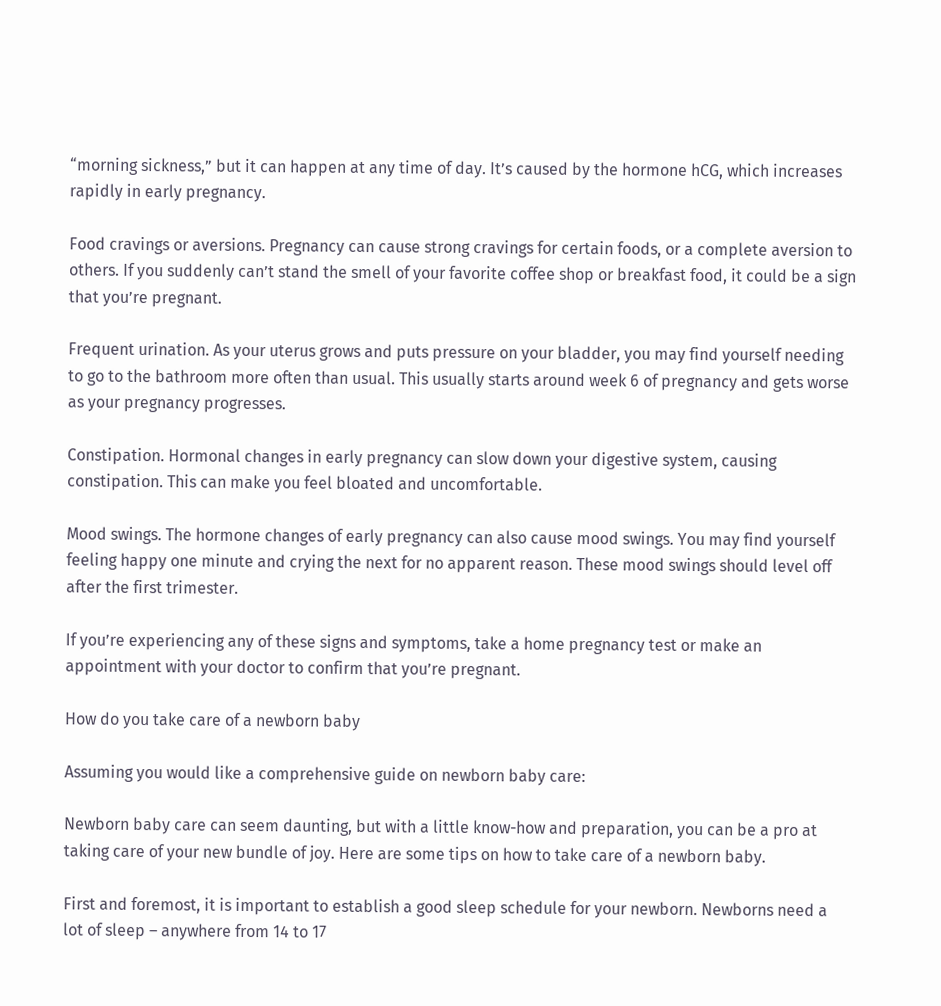“morning sickness,” but it can happen at any time of day. It’s caused by the hormone hCG, which increases rapidly in early pregnancy.

Food cravings or aversions. Pregnancy can cause strong cravings for certain foods, or a complete aversion to others. If you suddenly can’t stand the smell of your favorite coffee shop or breakfast food, it could be a sign that you’re pregnant.

Frequent urination. As your uterus grows and puts pressure on your bladder, you may find yourself needing to go to the bathroom more often than usual. This usually starts around week 6 of pregnancy and gets worse as your pregnancy progresses.

Constipation. Hormonal changes in early pregnancy can slow down your digestive system, causing constipation. This can make you feel bloated and uncomfortable.

Mood swings. The hormone changes of early pregnancy can also cause mood swings. You may find yourself feeling happy one minute and crying the next for no apparent reason. These mood swings should level off after the first trimester.

If you’re experiencing any of these signs and symptoms, take a home pregnancy test or make an appointment with your doctor to confirm that you’re pregnant.

How do you take care of a newborn baby

Assuming you would like a comprehensive guide on newborn baby care:

Newborn baby care can seem daunting, but with a little know-how and preparation, you can be a pro at taking care of your new bundle of joy. Here are some tips on how to take care of a newborn baby.

First and foremost, it is important to establish a good sleep schedule for your newborn. Newborns need a lot of sleep – anywhere from 14 to 17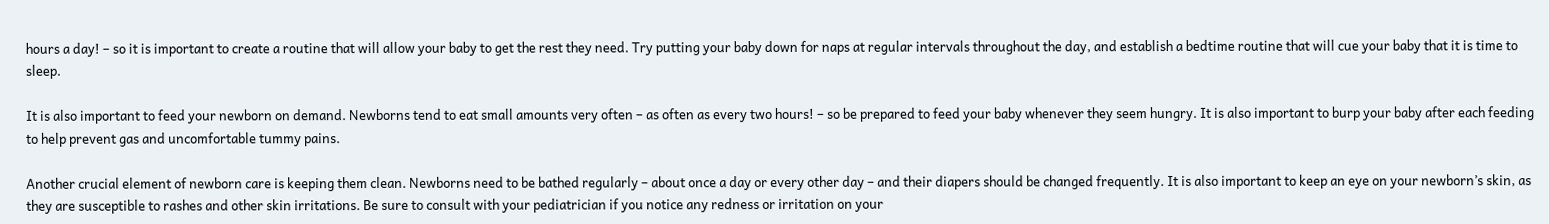hours a day! – so it is important to create a routine that will allow your baby to get the rest they need. Try putting your baby down for naps at regular intervals throughout the day, and establish a bedtime routine that will cue your baby that it is time to sleep.

It is also important to feed your newborn on demand. Newborns tend to eat small amounts very often – as often as every two hours! – so be prepared to feed your baby whenever they seem hungry. It is also important to burp your baby after each feeding to help prevent gas and uncomfortable tummy pains.

Another crucial element of newborn care is keeping them clean. Newborns need to be bathed regularly – about once a day or every other day – and their diapers should be changed frequently. It is also important to keep an eye on your newborn’s skin, as they are susceptible to rashes and other skin irritations. Be sure to consult with your pediatrician if you notice any redness or irritation on your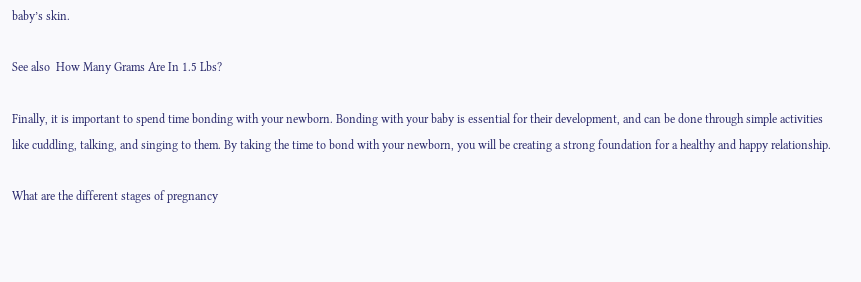baby’s skin.

See also  How Many Grams Are In 1.5 Lbs?

Finally, it is important to spend time bonding with your newborn. Bonding with your baby is essential for their development, and can be done through simple activities like cuddling, talking, and singing to them. By taking the time to bond with your newborn, you will be creating a strong foundation for a healthy and happy relationship.

What are the different stages of pregnancy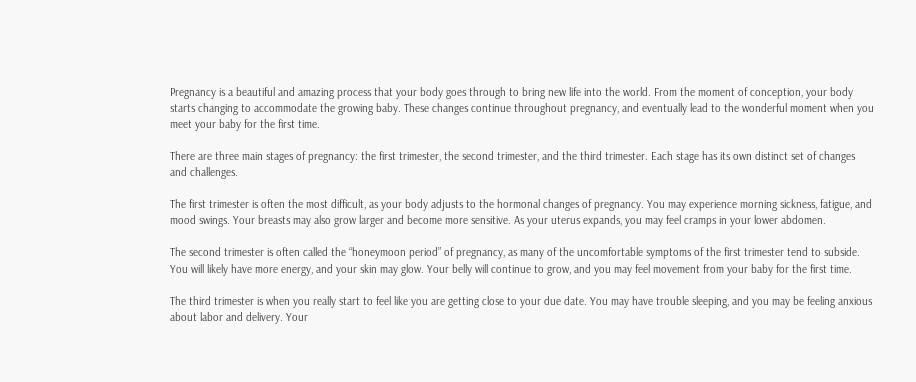Pregnancy is a beautiful and amazing process that your body goes through to bring new life into the world. From the moment of conception, your body starts changing to accommodate the growing baby. These changes continue throughout pregnancy, and eventually lead to the wonderful moment when you meet your baby for the first time.

There are three main stages of pregnancy: the first trimester, the second trimester, and the third trimester. Each stage has its own distinct set of changes and challenges.

The first trimester is often the most difficult, as your body adjusts to the hormonal changes of pregnancy. You may experience morning sickness, fatigue, and mood swings. Your breasts may also grow larger and become more sensitive. As your uterus expands, you may feel cramps in your lower abdomen.

The second trimester is often called the “honeymoon period” of pregnancy, as many of the uncomfortable symptoms of the first trimester tend to subside. You will likely have more energy, and your skin may glow. Your belly will continue to grow, and you may feel movement from your baby for the first time.

The third trimester is when you really start to feel like you are getting close to your due date. You may have trouble sleeping, and you may be feeling anxious about labor and delivery. Your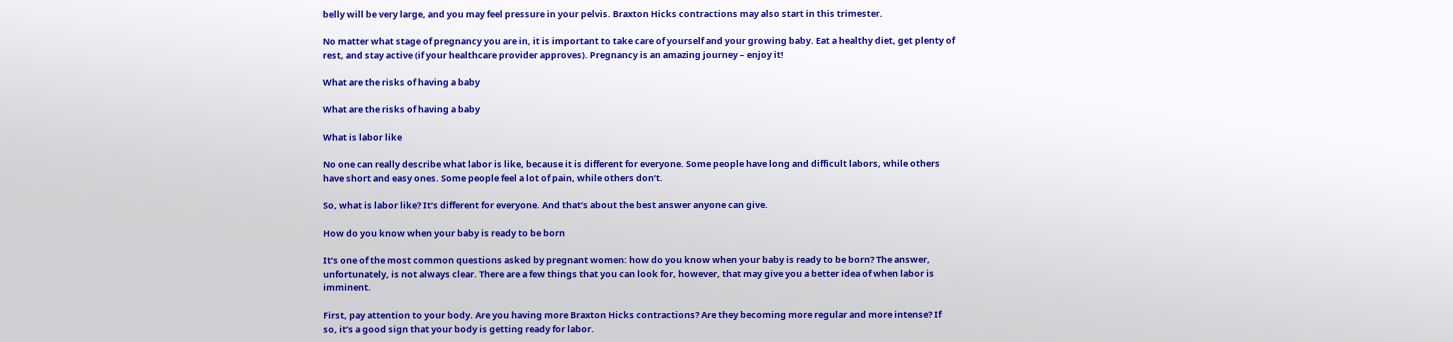belly will be very large, and you may feel pressure in your pelvis. Braxton Hicks contractions may also start in this trimester.

No matter what stage of pregnancy you are in, it is important to take care of yourself and your growing baby. Eat a healthy diet, get plenty of rest, and stay active (if your healthcare provider approves). Pregnancy is an amazing journey – enjoy it!

What are the risks of having a baby

What are the risks of having a baby

What is labor like

No one can really describe what labor is like, because it is different for everyone. Some people have long and difficult labors, while others have short and easy ones. Some people feel a lot of pain, while others don’t.

So, what is labor like? It’s different for everyone. And that’s about the best answer anyone can give.

How do you know when your baby is ready to be born

It’s one of the most common questions asked by pregnant women: how do you know when your baby is ready to be born? The answer, unfortunately, is not always clear. There are a few things that you can look for, however, that may give you a better idea of when labor is imminent.

First, pay attention to your body. Are you having more Braxton Hicks contractions? Are they becoming more regular and more intense? If so, it’s a good sign that your body is getting ready for labor.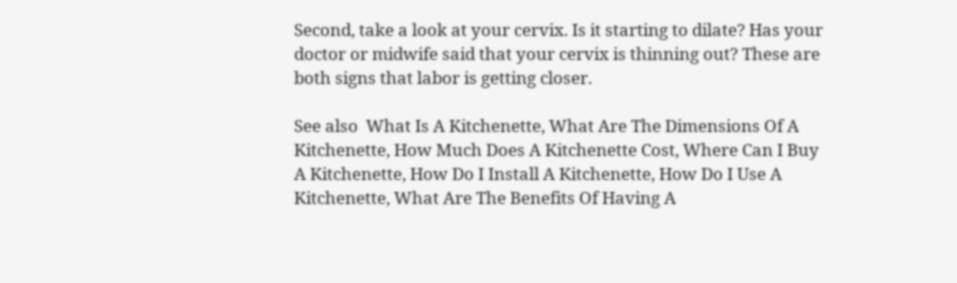Second, take a look at your cervix. Is it starting to dilate? Has your doctor or midwife said that your cervix is thinning out? These are both signs that labor is getting closer.

See also  What Is A Kitchenette, What Are The Dimensions Of A Kitchenette, How Much Does A Kitchenette Cost, Where Can I Buy A Kitchenette, How Do I Install A Kitchenette, How Do I Use A Kitchenette, What Are The Benefits Of Having A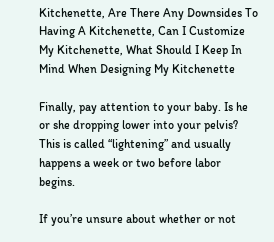Kitchenette, Are There Any Downsides To Having A Kitchenette, Can I Customize My Kitchenette, What Should I Keep In Mind When Designing My Kitchenette

Finally, pay attention to your baby. Is he or she dropping lower into your pelvis? This is called “lightening” and usually happens a week or two before labor begins.

If you’re unsure about whether or not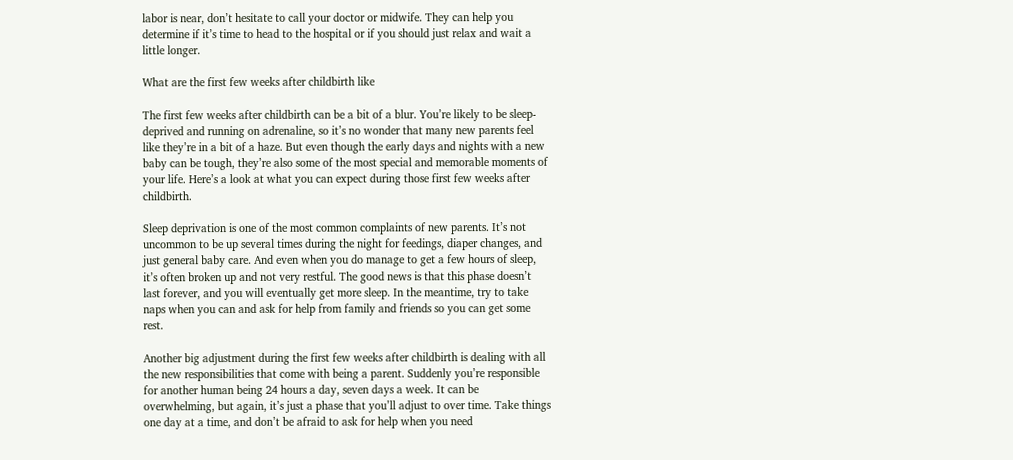labor is near, don’t hesitate to call your doctor or midwife. They can help you determine if it’s time to head to the hospital or if you should just relax and wait a little longer.

What are the first few weeks after childbirth like

The first few weeks after childbirth can be a bit of a blur. You’re likely to be sleep-deprived and running on adrenaline, so it’s no wonder that many new parents feel like they’re in a bit of a haze. But even though the early days and nights with a new baby can be tough, they’re also some of the most special and memorable moments of your life. Here’s a look at what you can expect during those first few weeks after childbirth.

Sleep deprivation is one of the most common complaints of new parents. It’s not uncommon to be up several times during the night for feedings, diaper changes, and just general baby care. And even when you do manage to get a few hours of sleep, it’s often broken up and not very restful. The good news is that this phase doesn’t last forever, and you will eventually get more sleep. In the meantime, try to take naps when you can and ask for help from family and friends so you can get some rest.

Another big adjustment during the first few weeks after childbirth is dealing with all the new responsibilities that come with being a parent. Suddenly you’re responsible for another human being 24 hours a day, seven days a week. It can be overwhelming, but again, it’s just a phase that you’ll adjust to over time. Take things one day at a time, and don’t be afraid to ask for help when you need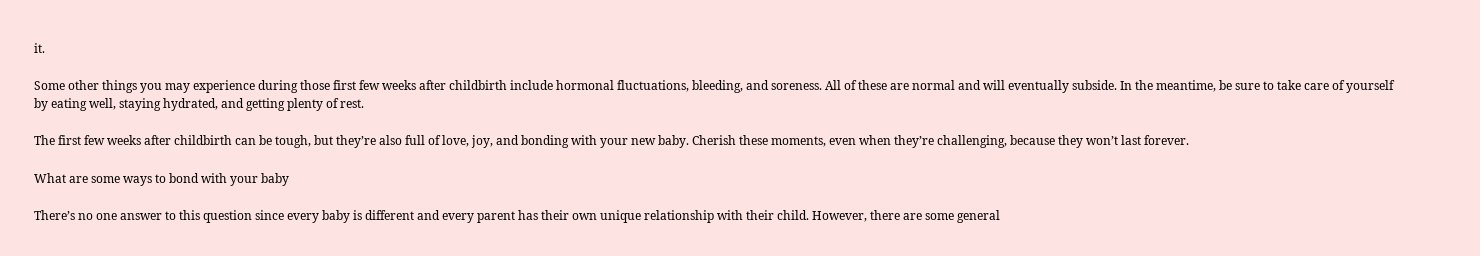it.

Some other things you may experience during those first few weeks after childbirth include hormonal fluctuations, bleeding, and soreness. All of these are normal and will eventually subside. In the meantime, be sure to take care of yourself by eating well, staying hydrated, and getting plenty of rest.

The first few weeks after childbirth can be tough, but they’re also full of love, joy, and bonding with your new baby. Cherish these moments, even when they’re challenging, because they won’t last forever.

What are some ways to bond with your baby

There’s no one answer to this question since every baby is different and every parent has their own unique relationship with their child. However, there are some general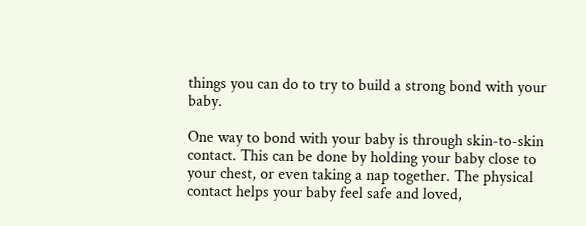things you can do to try to build a strong bond with your baby.

One way to bond with your baby is through skin-to-skin contact. This can be done by holding your baby close to your chest, or even taking a nap together. The physical contact helps your baby feel safe and loved,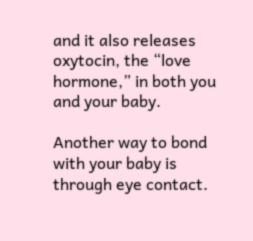and it also releases oxytocin, the “love hormone,” in both you and your baby.

Another way to bond with your baby is through eye contact.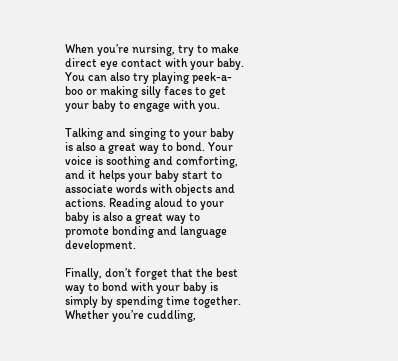When you’re nursing, try to make direct eye contact with your baby. You can also try playing peek-a-boo or making silly faces to get your baby to engage with you.

Talking and singing to your baby is also a great way to bond. Your voice is soothing and comforting, and it helps your baby start to associate words with objects and actions. Reading aloud to your baby is also a great way to promote bonding and language development.

Finally, don’t forget that the best way to bond with your baby is simply by spending time together. Whether you’re cuddling,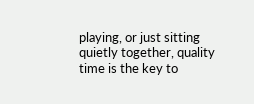playing, or just sitting quietly together, quality time is the key to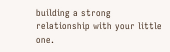building a strong relationship with your little one.